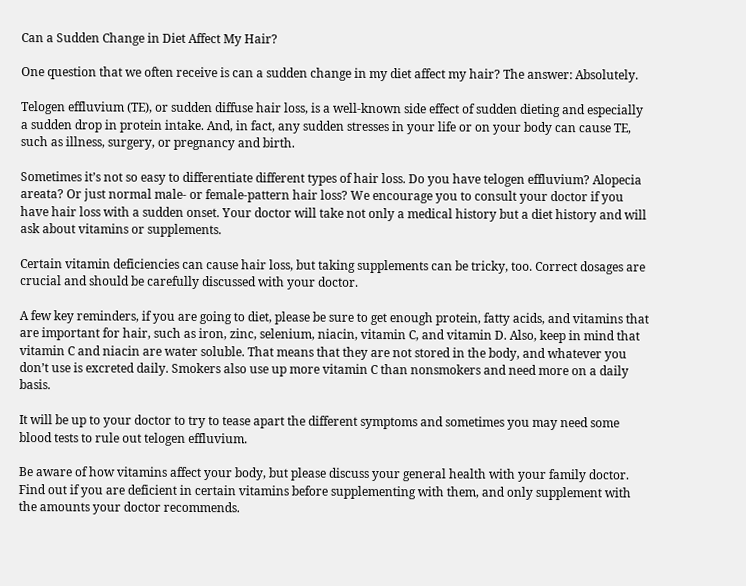Can a Sudden Change in Diet Affect My Hair?

One question that we often receive is can a sudden change in my diet affect my hair? The answer: Absolutely.

Telogen effluvium (TE), or sudden diffuse hair loss, is a well-known side effect of sudden dieting and especially a sudden drop in protein intake. And, in fact, any sudden stresses in your life or on your body can cause TE, such as illness, surgery, or pregnancy and birth.

Sometimes it’s not so easy to differentiate different types of hair loss. Do you have telogen effluvium? Alopecia areata? Or just normal male- or female-pattern hair loss? We encourage you to consult your doctor if you have hair loss with a sudden onset. Your doctor will take not only a medical history but a diet history and will ask about vitamins or supplements.

Certain vitamin deficiencies can cause hair loss, but taking supplements can be tricky, too. Correct dosages are crucial and should be carefully discussed with your doctor.

A few key reminders, if you are going to diet, please be sure to get enough protein, fatty acids, and vitamins that are important for hair, such as iron, zinc, selenium, niacin, vitamin C, and vitamin D. Also, keep in mind that vitamin C and niacin are water soluble. That means that they are not stored in the body, and whatever you don’t use is excreted daily. Smokers also use up more vitamin C than nonsmokers and need more on a daily basis.

It will be up to your doctor to try to tease apart the different symptoms and sometimes you may need some blood tests to rule out telogen effluvium.

Be aware of how vitamins affect your body, but please discuss your general health with your family doctor. Find out if you are deficient in certain vitamins before supplementing with them, and only supplement with the amounts your doctor recommends.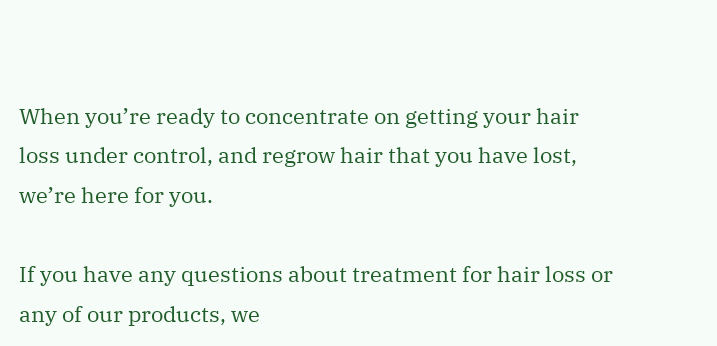When you’re ready to concentrate on getting your hair loss under control, and regrow hair that you have lost, we’re here for you.

If you have any questions about treatment for hair loss or any of our products, we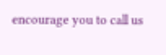encourage you to call us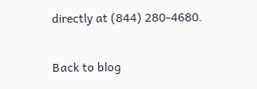directly at (844) 280-4680.

Back to blog